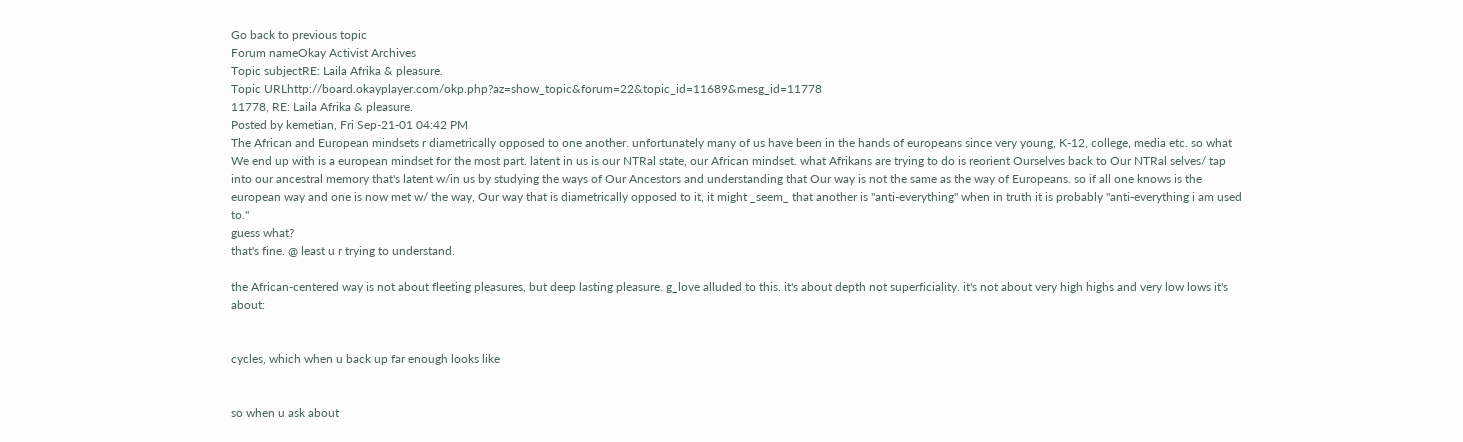Go back to previous topic
Forum nameOkay Activist Archives
Topic subjectRE: Laila Afrika & pleasure.
Topic URLhttp://board.okayplayer.com/okp.php?az=show_topic&forum=22&topic_id=11689&mesg_id=11778
11778, RE: Laila Afrika & pleasure.
Posted by kemetian, Fri Sep-21-01 04:42 PM
The African and European mindsets r diametrically opposed to one another. unfortunately many of us have been in the hands of europeans since very young, K-12, college, media etc. so what We end up with is a european mindset for the most part. latent in us is our NTRal state, our African mindset. what Afrikans are trying to do is reorient Ourselves back to Our NTRal selves/ tap into our ancestral memory that's latent w/in us by studying the ways of Our Ancestors and understanding that Our way is not the same as the way of Europeans. so if all one knows is the european way and one is now met w/ the way, Our way that is diametrically opposed to it, it might _seem_ that another is "anti-everything" when in truth it is probably "anti-everything i am used to."
guess what?
that's fine. @ least u r trying to understand.

the African-centered way is not about fleeting pleasures, but deep lasting pleasure. g_love alluded to this. it's about depth not superficiality. it's not about very high highs and very low lows it's about:


cycles, which when u back up far enough looks like


so when u ask about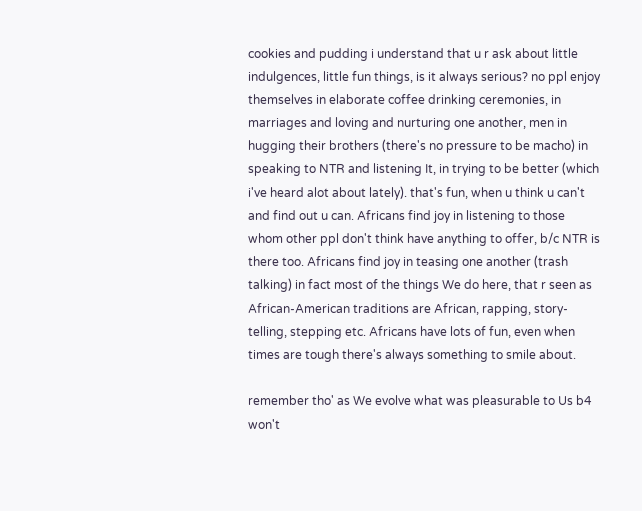cookies and pudding i understand that u r ask about little indulgences, little fun things, is it always serious? no ppl enjoy themselves in elaborate coffee drinking ceremonies, in marriages and loving and nurturing one another, men in hugging their brothers (there's no pressure to be macho) in speaking to NTR and listening It, in trying to be better (which i've heard alot about lately). that's fun, when u think u can't and find out u can. Africans find joy in listening to those whom other ppl don't think have anything to offer, b/c NTR is there too. Africans find joy in teasing one another (trash talking) in fact most of the things We do here, that r seen as African-American traditions are African, rapping, story-telling, stepping etc. Africans have lots of fun, even when times are tough there's always something to smile about.

remember tho' as We evolve what was pleasurable to Us b4 won't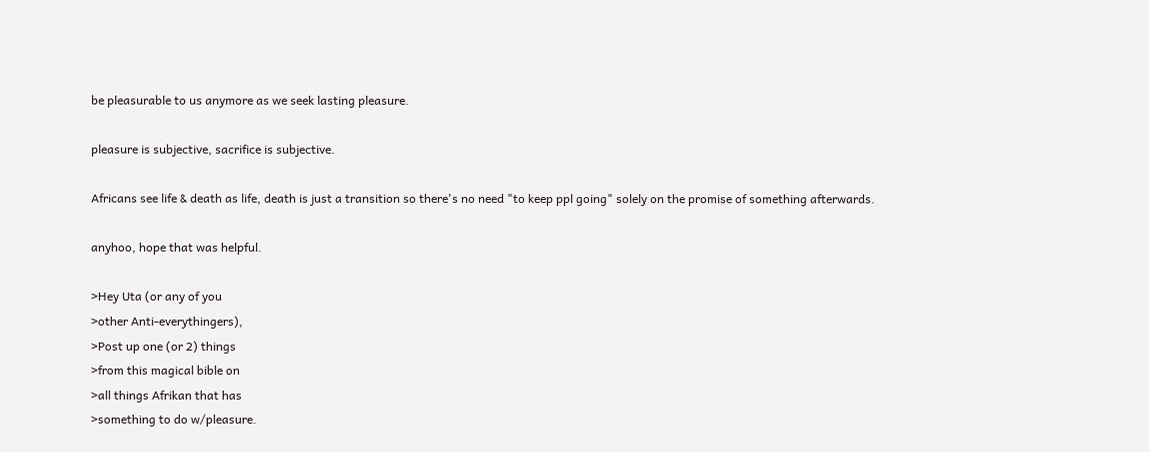be pleasurable to us anymore as we seek lasting pleasure.

pleasure is subjective, sacrifice is subjective.

Africans see life & death as life, death is just a transition so there's no need "to keep ppl going" solely on the promise of something afterwards.

anyhoo, hope that was helpful.

>Hey Uta (or any of you
>other Anti-everythingers),
>Post up one (or 2) things
>from this magical bible on
>all things Afrikan that has
>something to do w/pleasure.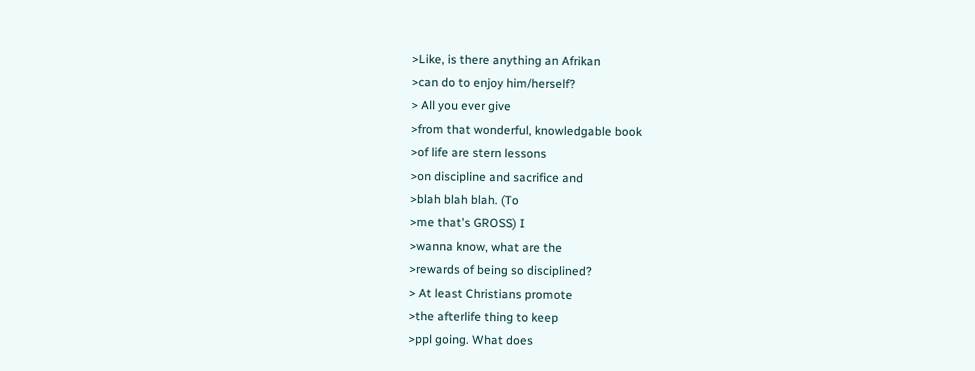>Like, is there anything an Afrikan
>can do to enjoy him/herself?
> All you ever give
>from that wonderful, knowledgable book
>of life are stern lessons
>on discipline and sacrifice and
>blah blah blah. (To
>me that's GROSS) I
>wanna know, what are the
>rewards of being so disciplined?
> At least Christians promote
>the afterlife thing to keep
>ppl going. What does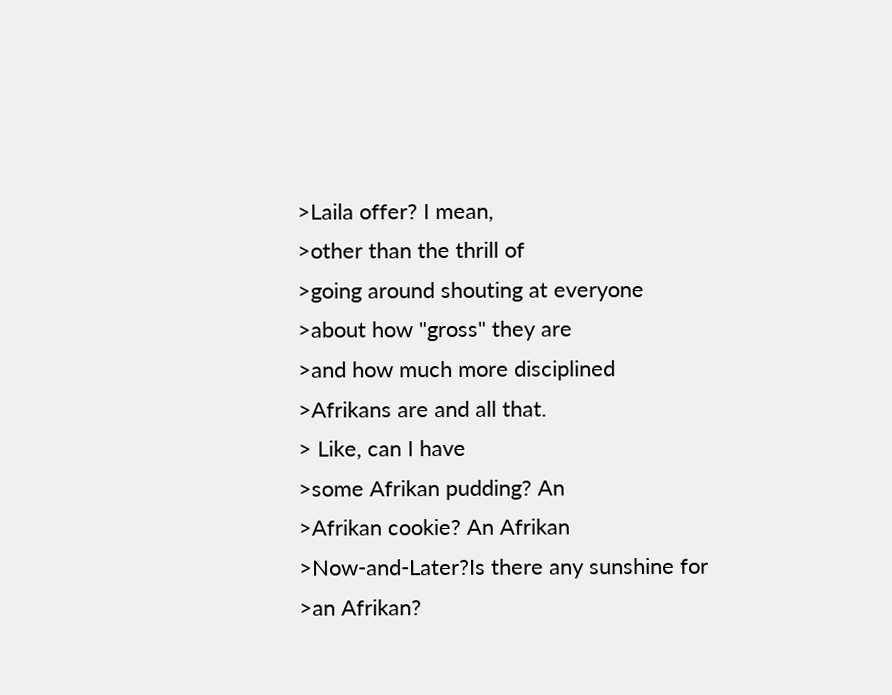>Laila offer? I mean,
>other than the thrill of
>going around shouting at everyone
>about how "gross" they are
>and how much more disciplined
>Afrikans are and all that.
> Like, can I have
>some Afrikan pudding? An
>Afrikan cookie? An Afrikan
>Now-and-Later?Is there any sunshine for
>an Afrikan?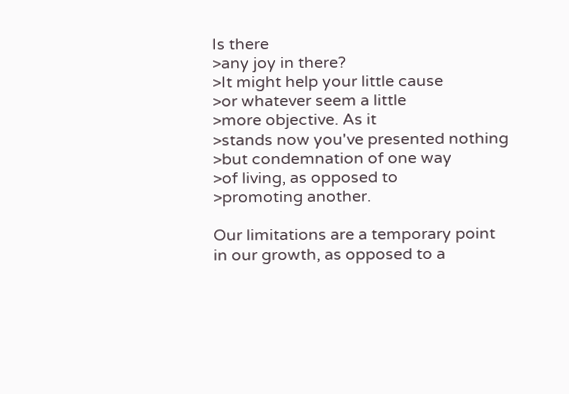Is there
>any joy in there?
>It might help your little cause
>or whatever seem a little
>more objective. As it
>stands now you've presented nothing
>but condemnation of one way
>of living, as opposed to
>promoting another.

Our limitations are a temporary point
in our growth, as opposed to a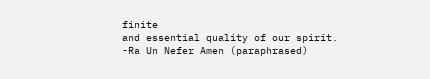finite
and essential quality of our spirit.
-Ra Un Nefer Amen (paraphrased)